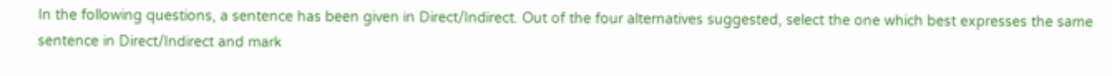In the following questions, a sentence has been given in Direct/Indirect. Out of the four alternatives suggested, select the one which best expresses the same sentence in Direct/Indirect and mark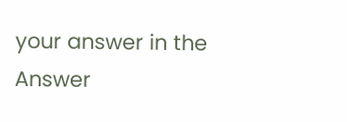your answer in the Answer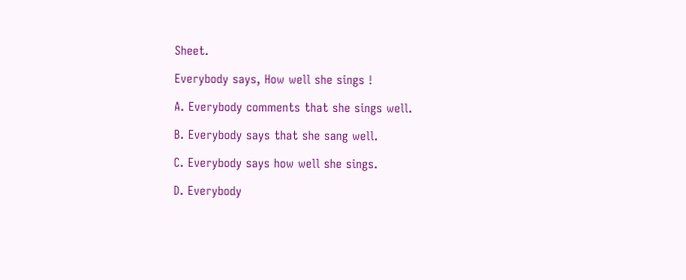Sheet.

Everybody says, How well she sings !

A. Everybody comments that she sings well.

B. Everybody says that she sang well.

C. Everybody says how well she sings.

D. Everybody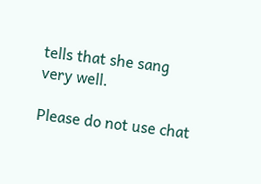tells that she sang very well.

Please do not use chat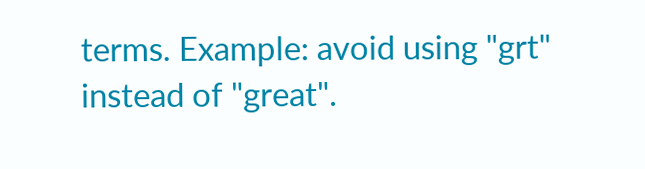terms. Example: avoid using "grt" instead of "great".